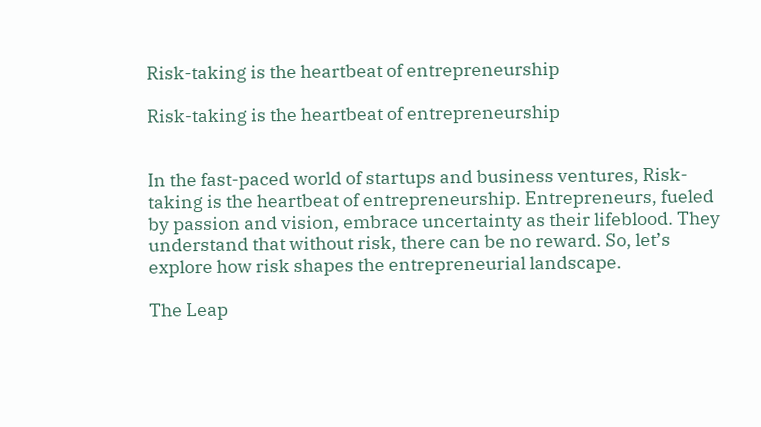Risk-taking is the heartbeat of entrepreneurship

Risk-taking is the heartbeat of entrepreneurship


In the fast-paced world of startups and business ventures, Risk-taking is the heartbeat of entrepreneurship. Entrepreneurs, fueled by passion and vision, embrace uncertainty as their lifeblood. They understand that without risk, there can be no reward. So, let’s explore how risk shapes the entrepreneurial landscape.

The Leap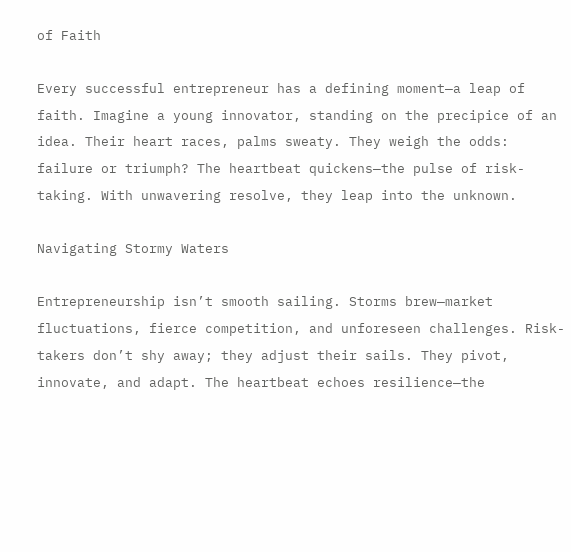of Faith

Every successful entrepreneur has a defining moment—a leap of faith. Imagine a young innovator, standing on the precipice of an idea. Their heart races, palms sweaty. They weigh the odds: failure or triumph? The heartbeat quickens—the pulse of risk-taking. With unwavering resolve, they leap into the unknown.

Navigating Stormy Waters

Entrepreneurship isn’t smooth sailing. Storms brew—market fluctuations, fierce competition, and unforeseen challenges. Risk-takers don’t shy away; they adjust their sails. They pivot, innovate, and adapt. The heartbeat echoes resilience—the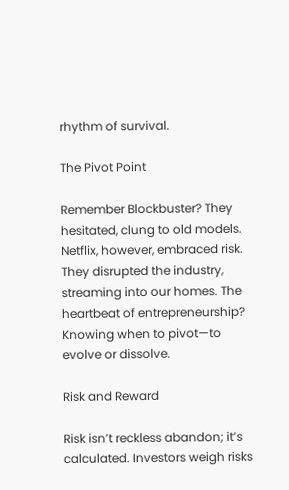rhythm of survival.

The Pivot Point

Remember Blockbuster? They hesitated, clung to old models. Netflix, however, embraced risk. They disrupted the industry, streaming into our homes. The heartbeat of entrepreneurship? Knowing when to pivot—to evolve or dissolve.

Risk and Reward

Risk isn’t reckless abandon; it’s calculated. Investors weigh risks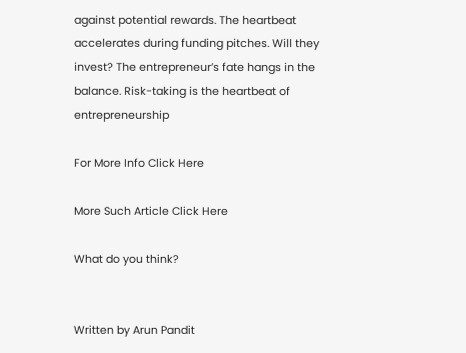against potential rewards. The heartbeat accelerates during funding pitches. Will they invest? The entrepreneur’s fate hangs in the balance. Risk-taking is the heartbeat of entrepreneurship

For More Info Click Here

More Such Article Click Here

What do you think?


Written by Arun Pandit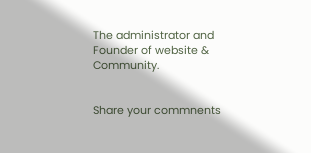The administrator and Founder of website & Community.


Share your commnents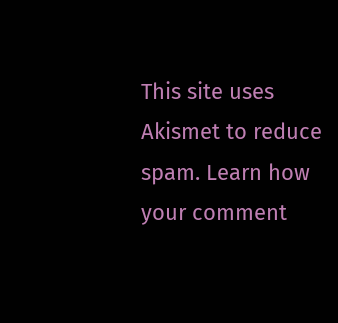This site uses Akismet to reduce spam. Learn how your comment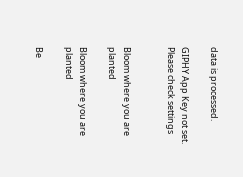data is processed.

GIPHY App Key not set. Please check settings


Bloom where you are planted

Bloom where you are planted

Be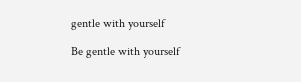gentle with yourself

Be gentle with yourself